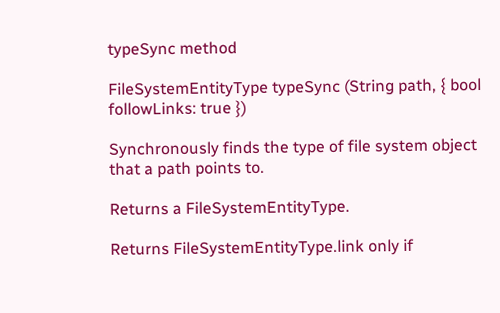typeSync method

FileSystemEntityType typeSync (String path, { bool followLinks: true })

Synchronously finds the type of file system object that a path points to.

Returns a FileSystemEntityType.

Returns FileSystemEntityType.link only if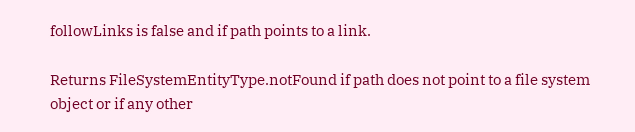followLinks is false and if path points to a link.

Returns FileSystemEntityType.notFound if path does not point to a file system object or if any other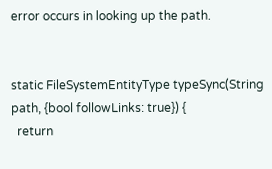error occurs in looking up the path.


static FileSystemEntityType typeSync(String path, {bool followLinks: true}) {
  return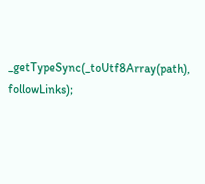_getTypeSync(_toUtf8Array(path), followLinks);